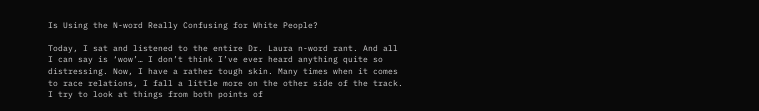Is Using the N-word Really Confusing for White People?

Today, I sat and listened to the entire Dr. Laura n-word rant. And all I can say is ‘wow’… I don’t think I’ve ever heard anything quite so distressing. Now, I have a rather tough skin. Many times when it comes to race relations, I fall a little more on the other side of the track. I try to look at things from both points of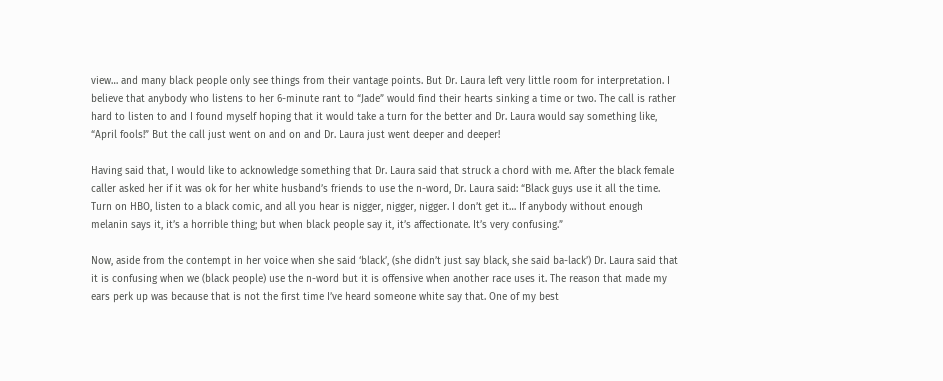view… and many black people only see things from their vantage points. But Dr. Laura left very little room for interpretation. I believe that anybody who listens to her 6-minute rant to “Jade” would find their hearts sinking a time or two. The call is rather hard to listen to and I found myself hoping that it would take a turn for the better and Dr. Laura would say something like, “April fools!” But the call just went on and on and Dr. Laura just went deeper and deeper!

Having said that, I would like to acknowledge something that Dr. Laura said that struck a chord with me. After the black female caller asked her if it was ok for her white husband’s friends to use the n-word, Dr. Laura said: “Black guys use it all the time. Turn on HBO, listen to a black comic, and all you hear is nigger, nigger, nigger. I don’t get it… If anybody without enough melanin says it, it’s a horrible thing; but when black people say it, it’s affectionate. It’s very confusing.”

Now, aside from the contempt in her voice when she said ‘black’, (she didn’t just say black, she said ba-lack’) Dr. Laura said that it is confusing when we (black people) use the n-word but it is offensive when another race uses it. The reason that made my ears perk up was because that is not the first time I’ve heard someone white say that. One of my best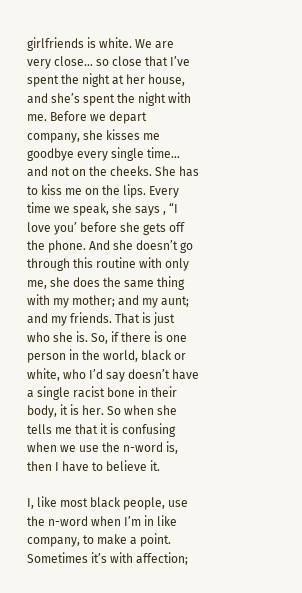girlfriends is white. We are very close… so close that I’ve spent the night at her house, and she’s spent the night with me. Before we depart company, she kisses me goodbye every single time… and not on the cheeks. She has to kiss me on the lips. Every time we speak, she says , “I love you’ before she gets off the phone. And she doesn’t go through this routine with only me, she does the same thing with my mother; and my aunt; and my friends. That is just who she is. So, if there is one person in the world, black or white, who I’d say doesn’t have a single racist bone in their body, it is her. So when she tells me that it is confusing when we use the n-word is, then I have to believe it.

I, like most black people, use the n-word when I’m in like company, to make a point. Sometimes it’s with affection;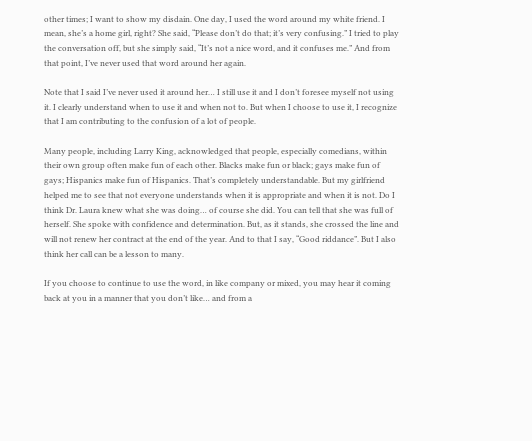other times; I want to show my disdain. One day, I used the word around my white friend. I mean, she’s a home girl, right? She said, “Please don’t do that; it’s very confusing.” I tried to play the conversation off, but she simply said, “It’s not a nice word, and it confuses me.” And from that point, I’ve never used that word around her again.

Note that I said I’ve never used it around her… I still use it and I don’t foresee myself not using it. I clearly understand when to use it and when not to. But when I choose to use it, I recognize that I am contributing to the confusion of a lot of people.

Many people, including Larry King, acknowledged that people, especially comedians, within their own group often make fun of each other. Blacks make fun or black; gays make fun of gays; Hispanics make fun of Hispanics. That’s completely understandable. But my girlfriend helped me to see that not everyone understands when it is appropriate and when it is not. Do I think Dr. Laura knew what she was doing… of course she did. You can tell that she was full of herself. She spoke with confidence and determination. But, as it stands, she crossed the line and will not renew her contract at the end of the year. And to that I say, “Good riddance”. But I also think her call can be a lesson to many.

If you choose to continue to use the word, in like company or mixed, you may hear it coming back at you in a manner that you don’t like… and from a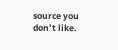source you don’t like.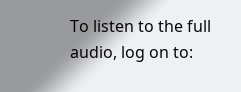To listen to the full audio, log on to: